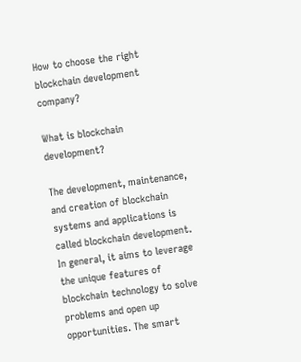How to choose the right blockchain development company?

What is blockchain development?

The development, maintenance, and creation of blockchain systems and applications is called blockchain development. In general, it aims to leverage the unique features of blockchain technology to solve problems and open up opportunities. The smart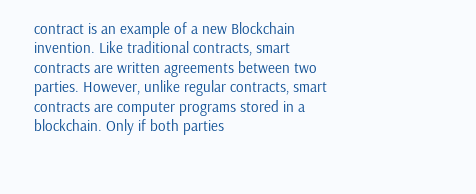contract is an example of a new Blockchain invention. Like traditional contracts, smart contracts are written agreements between two parties. However, unlike regular contracts, smart contracts are computer programs stored in a blockchain. Only if both parties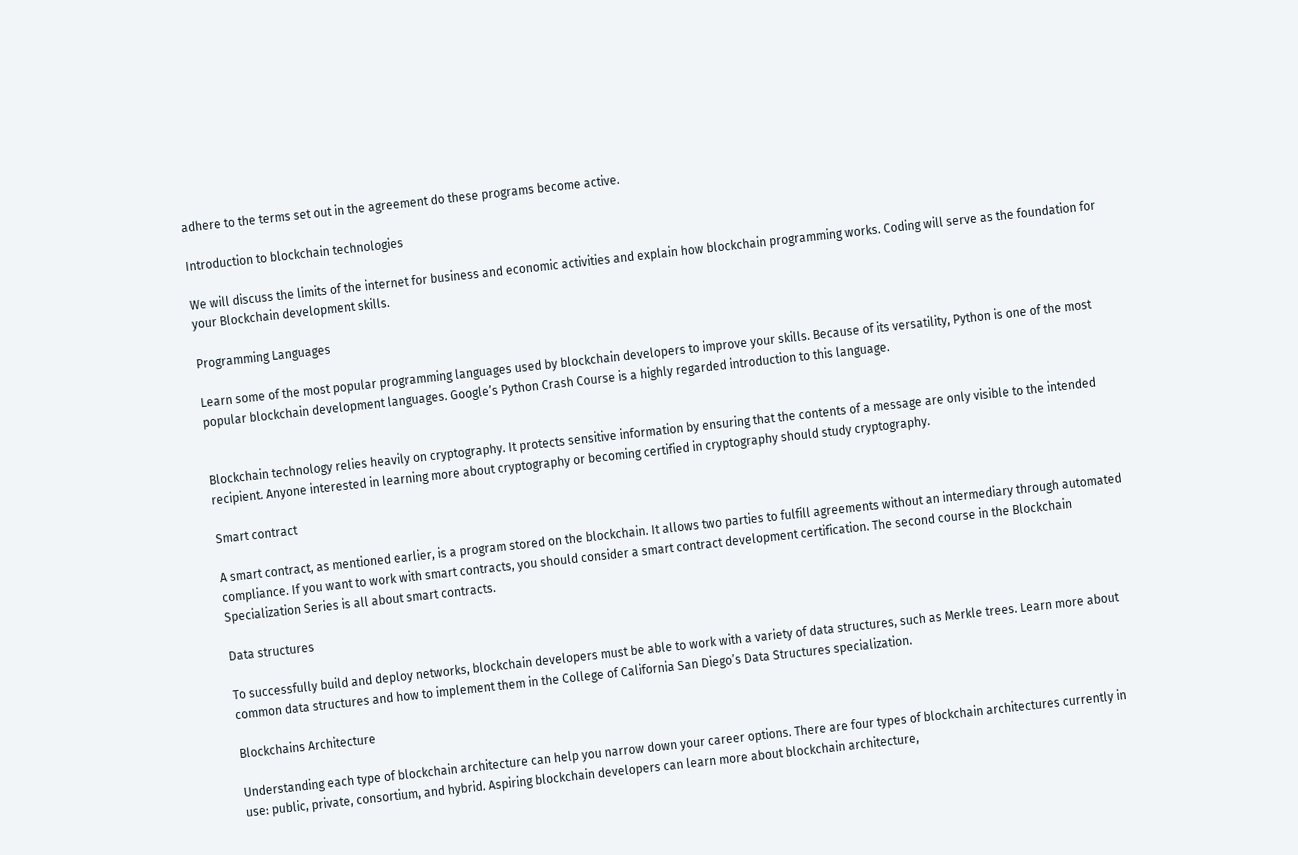adhere to the terms set out in the agreement do these programs become active.

Introduction to blockchain technologies

We will discuss the limits of the internet for business and economic activities and explain how blockchain programming works. Coding will serve as the foundation for your Blockchain development skills.

Programming Languages

Learn some of the most popular programming languages used by blockchain developers to improve your skills. Because of its versatility, Python is one of the most popular blockchain development languages. Google’s Python Crash Course is a highly regarded introduction to this language.


Blockchain technology relies heavily on cryptography. It protects sensitive information by ensuring that the contents of a message are only visible to the intended recipient. Anyone interested in learning more about cryptography or becoming certified in cryptography should study cryptography.

Smart contract

A smart contract, as mentioned earlier, is a program stored on the blockchain. It allows two parties to fulfill agreements without an intermediary through automated compliance. If you want to work with smart contracts, you should consider a smart contract development certification. The second course in the Blockchain Specialization Series is all about smart contracts.

Data structures

To successfully build and deploy networks, blockchain developers must be able to work with a variety of data structures, such as Merkle trees. Learn more about common data structures and how to implement them in the College of California San Diego’s Data Structures specialization.

Blockchains Architecture

Understanding each type of blockchain architecture can help you narrow down your career options. There are four types of blockchain architectures currently in use: public, private, consortium, and hybrid. Aspiring blockchain developers can learn more about blockchain architecture,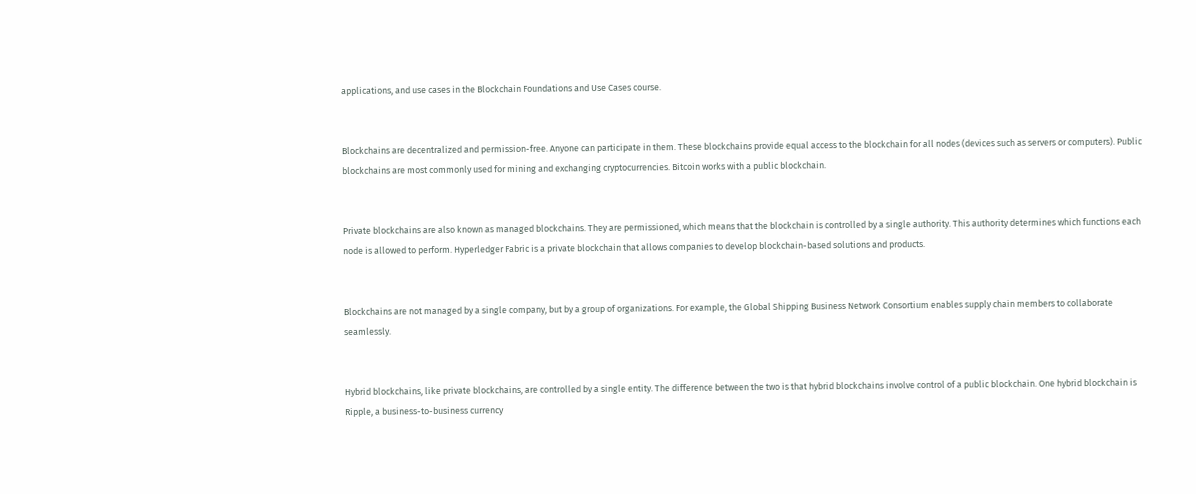applications, and use cases in the Blockchain Foundations and Use Cases course.


Blockchains are decentralized and permission-free. Anyone can participate in them. These blockchains provide equal access to the blockchain for all nodes (devices such as servers or computers). Public blockchains are most commonly used for mining and exchanging cryptocurrencies. Bitcoin works with a public blockchain.


Private blockchains are also known as managed blockchains. They are permissioned, which means that the blockchain is controlled by a single authority. This authority determines which functions each node is allowed to perform. Hyperledger Fabric is a private blockchain that allows companies to develop blockchain-based solutions and products.


Blockchains are not managed by a single company, but by a group of organizations. For example, the Global Shipping Business Network Consortium enables supply chain members to collaborate seamlessly.


Hybrid blockchains, like private blockchains, are controlled by a single entity. The difference between the two is that hybrid blockchains involve control of a public blockchain. One hybrid blockchain is Ripple, a business-to-business currency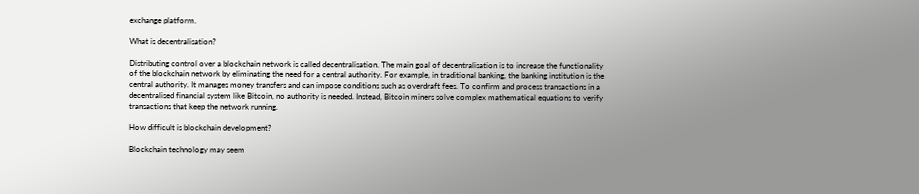exchange platform.

What is decentralisation?

Distributing control over a blockchain network is called decentralisation. The main goal of decentralisation is to increase the functionality of the blockchain network by eliminating the need for a central authority. For example, in traditional banking, the banking institution is the central authority. It manages money transfers and can impose conditions such as overdraft fees. To confirm and process transactions in a decentralised financial system like Bitcoin, no authority is needed. Instead, Bitcoin miners solve complex mathematical equations to verify transactions that keep the network running.

How difficult is blockchain development?

Blockchain technology may seem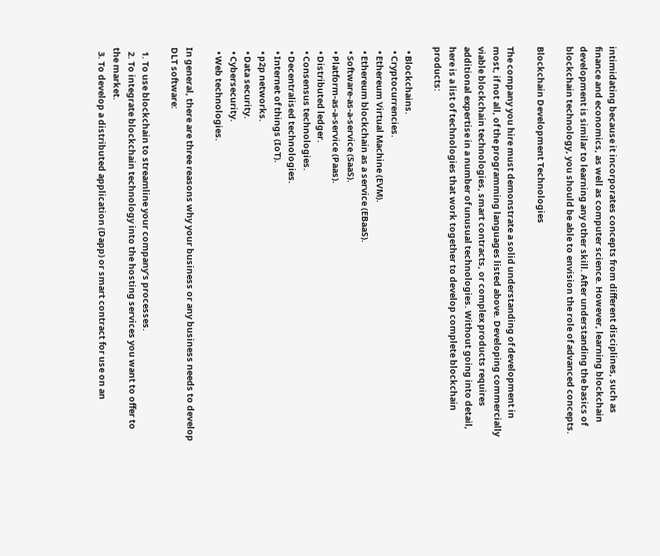intimidating because it incorporates concepts from different disciplines, such as finance and economics, as well as computer science. However, learning blockchain development is similar to learning any other skill. After understanding the basics of blockchain technology, you should be able to envision the role of advanced concepts.

Blockchain Development Technologies

The company you hire must demonstrate a solid understanding of development in most, if not all, of the programming languages listed above. Developing commercially viable blockchain technologies, smart contracts, or complex products requires additional expertise in a number of unusual technologies. Without going into detail, here is a list of technologies that work together to develop complete blockchain products:

  • Blockchains.
  • Cryptocurrencies.
  • Ethereum Virtual Machine (EVM).
  • Ethereum blockchain as a service (EBaaS).
  • Software-as-a-service (SaaS).
  • Platform-as-a-service (Paas).
  • Distributed ledger.
  • Consensus technologies.
  • Decentralised technologies.
  • Internet of things (IoT).
  • p2p networks.
  • Data security.
  • Cybersecurity.
  • Web technologies.

In general, there are three reasons why your business or any business needs to develop DLT software:

  1. To use blockchain to streamline your company’s processes.
  2. To integrate blockchain technology into the hosting services you want to offer to the market.
  3. To develop a distributed application (Dapp) or smart contract for use on an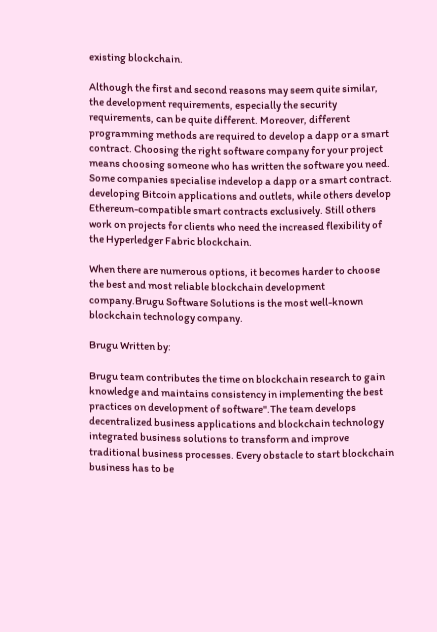existing blockchain.

Although the first and second reasons may seem quite similar, the development requirements, especially the security requirements, can be quite different. Moreover, different programming methods are required to develop a dapp or a smart contract. Choosing the right software company for your project means choosing someone who has written the software you need. Some companies specialise indevelop a dapp or a smart contract. developing Bitcoin applications and outlets, while others develop Ethereum-compatible smart contracts exclusively. Still others work on projects for clients who need the increased flexibility of the Hyperledger Fabric blockchain.

When there are numerous options, it becomes harder to choose the best and most reliable blockchain development company.Brugu Software Solutions is the most well-known blockchain technology company.

Brugu Written by:

Brugu team contributes the time on blockchain research to gain knowledge and maintains consistency in implementing the best practices on development of software".The team develops decentralized business applications and blockchain technology integrated business solutions to transform and improve traditional business processes. Every obstacle to start blockchain business has to be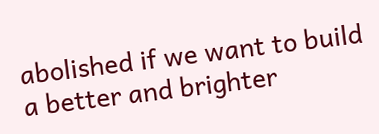abolished if we want to build a better and brighter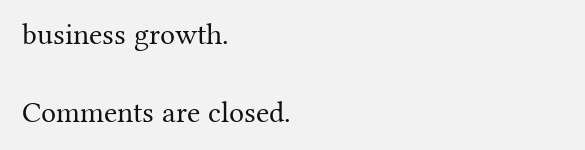business growth.

Comments are closed.